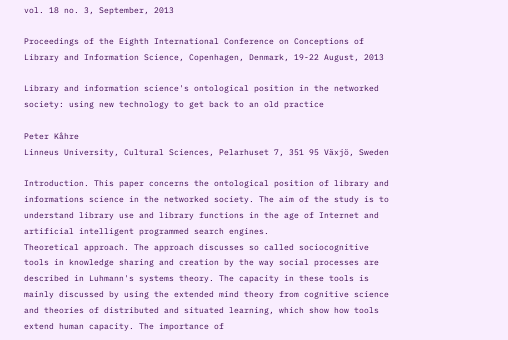vol. 18 no. 3, September, 2013

Proceedings of the Eighth International Conference on Conceptions of Library and Information Science, Copenhagen, Denmark, 19-22 August, 2013

Library and information science's ontological position in the networked society: using new technology to get back to an old practice

Peter Kåhre
Linneus University, Cultural Sciences, Pelarhuset 7, 351 95 Växjö, Sweden

Introduction. This paper concerns the ontological position of library and informations science in the networked society. The aim of the study is to understand library use and library functions in the age of Internet and artificial intelligent programmed search engines.
Theoretical approach. The approach discusses so called sociocognitive tools in knowledge sharing and creation by the way social processes are described in Luhmann's systems theory. The capacity in these tools is mainly discussed by using the extended mind theory from cognitive science and theories of distributed and situated learning, which show how tools extend human capacity. The importance of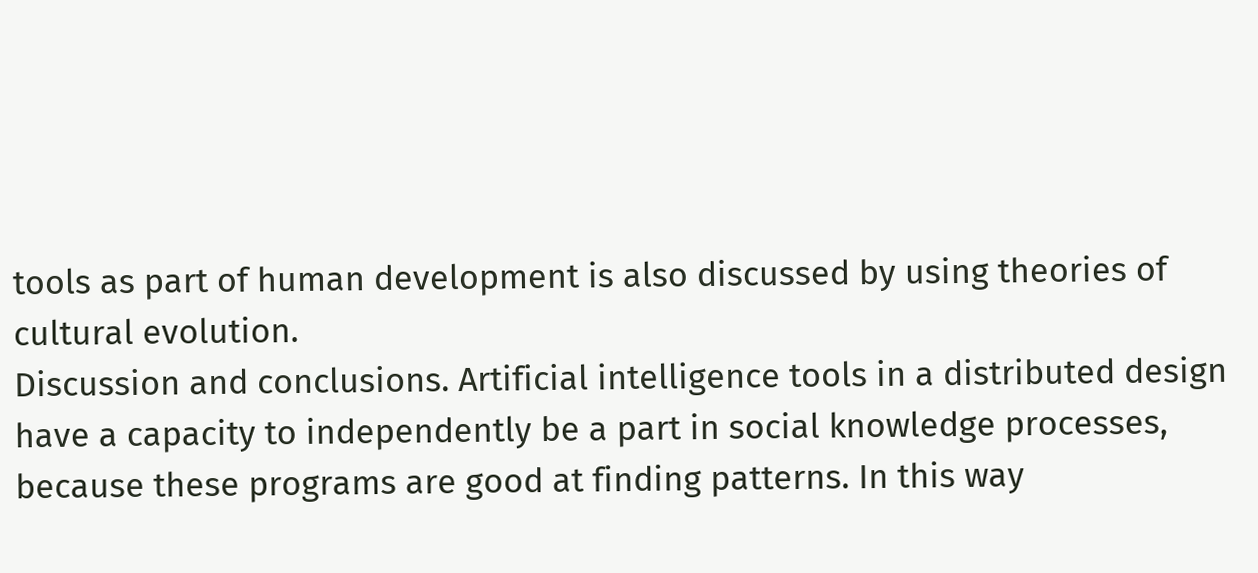tools as part of human development is also discussed by using theories of cultural evolution.
Discussion and conclusions. Artificial intelligence tools in a distributed design have a capacity to independently be a part in social knowledge processes, because these programs are good at finding patterns. In this way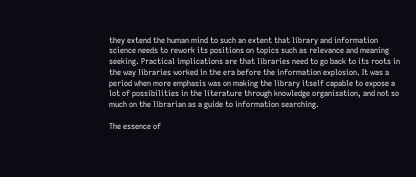they extend the human mind to such an extent that library and information science needs to rework its positions on topics such as relevance and meaning seeking. Practical implications are that libraries need to go back to its roots in the way libraries worked in the era before the information explosion. It was a period when more emphasis was on making the library itself capable to expose a lot of possibilities in the literature through knowledge organisation, and not so much on the librarian as a guide to information searching.

The essence of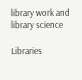library work and library science

Libraries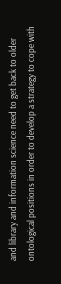and library and information science need to get back to older ontological positions in order to develop a strategy to cope with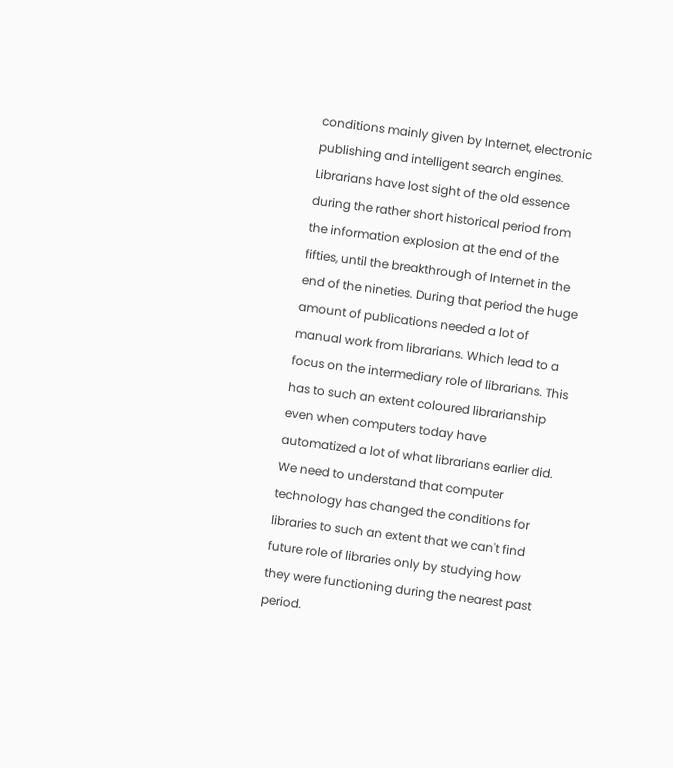conditions mainly given by Internet, electronic publishing and intelligent search engines. Librarians have lost sight of the old essence during the rather short historical period from the information explosion at the end of the fifties, until the breakthrough of Internet in the end of the nineties. During that period the huge amount of publications needed a lot of manual work from librarians. Which lead to a focus on the intermediary role of librarians. This has to such an extent coloured librarianship even when computers today have automatized a lot of what librarians earlier did. We need to understand that computer technology has changed the conditions for libraries to such an extent that we can't find future role of libraries only by studying how they were functioning during the nearest past period.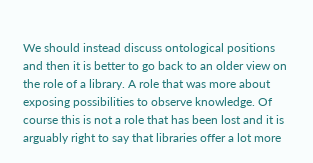We should instead discuss ontological positions and then it is better to go back to an older view on the role of a library. A role that was more about exposing possibilities to observe knowledge. Of course this is not a role that has been lost and it is arguably right to say that libraries offer a lot more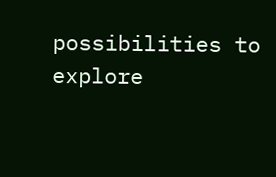possibilities to explore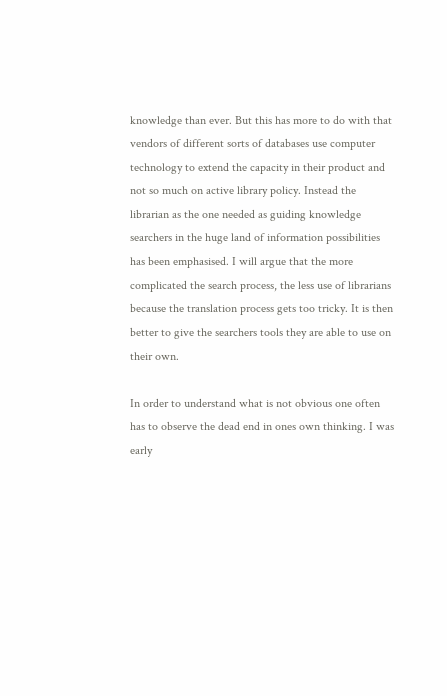knowledge than ever. But this has more to do with that vendors of different sorts of databases use computer technology to extend the capacity in their product and not so much on active library policy. Instead the librarian as the one needed as guiding knowledge searchers in the huge land of information possibilities has been emphasised. I will argue that the more complicated the search process, the less use of librarians because the translation process gets too tricky. It is then better to give the searchers tools they are able to use on their own.

In order to understand what is not obvious one often has to observe the dead end in ones own thinking. I was early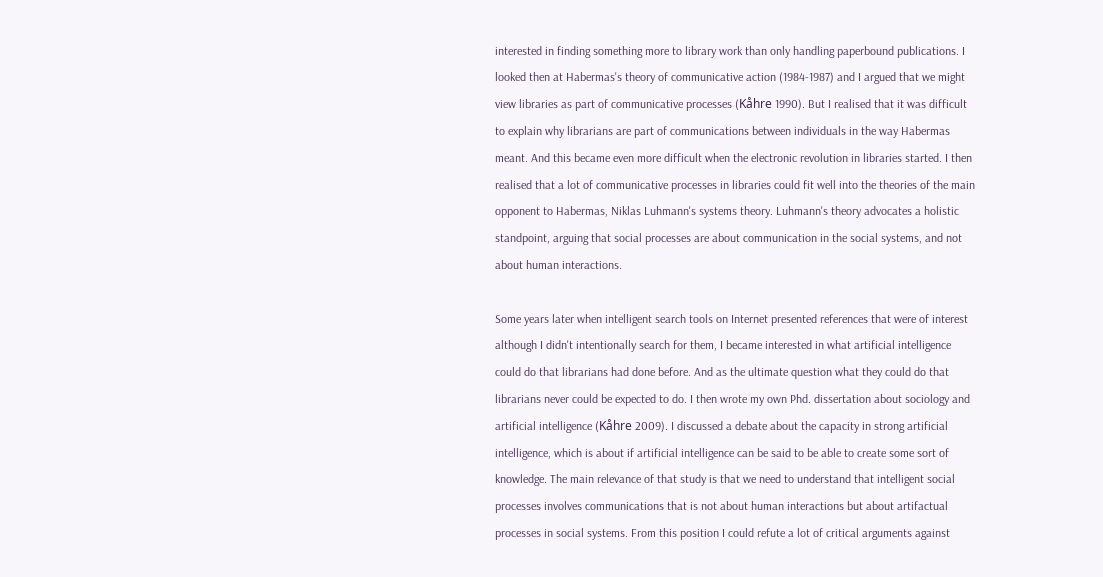interested in finding something more to library work than only handling paperbound publications. I looked then at Habermas's theory of communicative action (1984-1987) and I argued that we might view libraries as part of communicative processes (Kåhre 1990). But I realised that it was difficult to explain why librarians are part of communications between individuals in the way Habermas meant. And this became even more difficult when the electronic revolution in libraries started. I then realised that a lot of communicative processes in libraries could fit well into the theories of the main opponent to Habermas, Niklas Luhmann's systems theory. Luhmann's theory advocates a holistic standpoint, arguing that social processes are about communication in the social systems, and not about human interactions.

Some years later when intelligent search tools on Internet presented references that were of interest although I didn't intentionally search for them, I became interested in what artificial intelligence could do that librarians had done before. And as the ultimate question what they could do that librarians never could be expected to do. I then wrote my own Phd. dissertation about sociology and artificial intelligence (Kåhre 2009). I discussed a debate about the capacity in strong artificial intelligence, which is about if artificial intelligence can be said to be able to create some sort of knowledge. The main relevance of that study is that we need to understand that intelligent social processes involves communications that is not about human interactions but about artifactual processes in social systems. From this position I could refute a lot of critical arguments against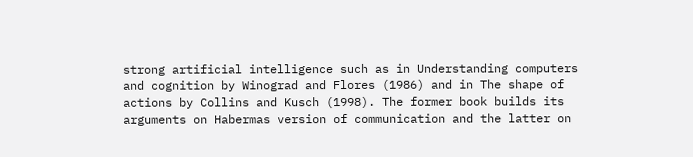strong artificial intelligence such as in Understanding computers and cognition by Winograd and Flores (1986) and in The shape of actions by Collins and Kusch (1998). The former book builds its arguments on Habermas version of communication and the latter on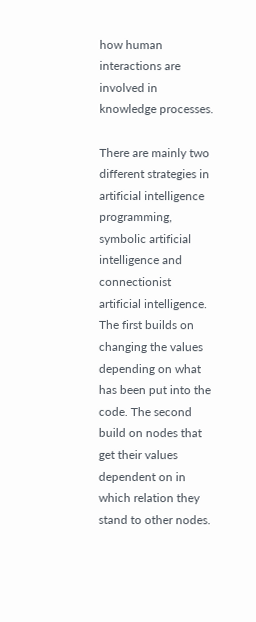how human interactions are involved in knowledge processes.

There are mainly two different strategies in artificial intelligence programming, symbolic artificial intelligence and connectionist artificial intelligence. The first builds on changing the values depending on what has been put into the code. The second build on nodes that get their values dependent on in which relation they stand to other nodes.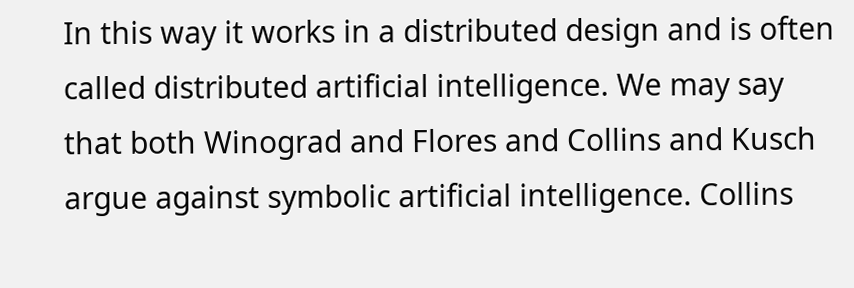In this way it works in a distributed design and is often called distributed artificial intelligence. We may say that both Winograd and Flores and Collins and Kusch argue against symbolic artificial intelligence. Collins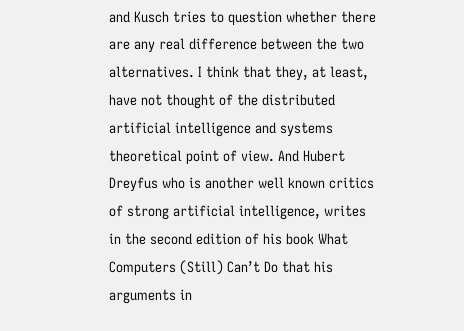and Kusch tries to question whether there are any real difference between the two alternatives. I think that they, at least, have not thought of the distributed artificial intelligence and systems theoretical point of view. And Hubert Dreyfus who is another well known critics of strong artificial intelligence, writes in the second edition of his book What Computers (Still) Can’t Do that his arguments in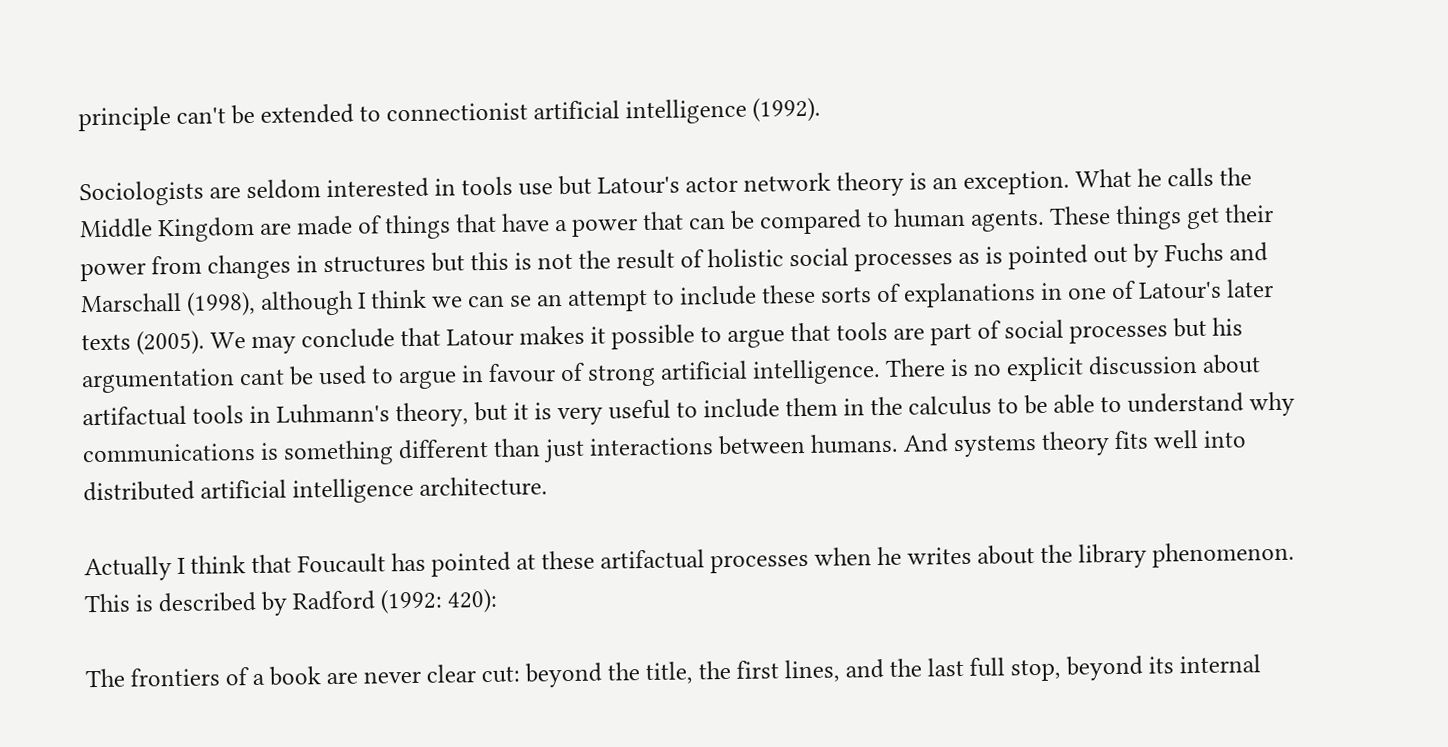principle can't be extended to connectionist artificial intelligence (1992).

Sociologists are seldom interested in tools use but Latour's actor network theory is an exception. What he calls the Middle Kingdom are made of things that have a power that can be compared to human agents. These things get their power from changes in structures but this is not the result of holistic social processes as is pointed out by Fuchs and Marschall (1998), although I think we can se an attempt to include these sorts of explanations in one of Latour's later texts (2005). We may conclude that Latour makes it possible to argue that tools are part of social processes but his argumentation cant be used to argue in favour of strong artificial intelligence. There is no explicit discussion about artifactual tools in Luhmann's theory, but it is very useful to include them in the calculus to be able to understand why communications is something different than just interactions between humans. And systems theory fits well into distributed artificial intelligence architecture.

Actually I think that Foucault has pointed at these artifactual processes when he writes about the library phenomenon. This is described by Radford (1992: 420):

The frontiers of a book are never clear cut: beyond the title, the first lines, and the last full stop, beyond its internal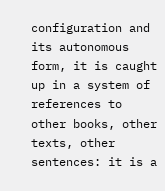configuration and its autonomous form, it is caught up in a system of references to other books, other texts, other sentences: it is a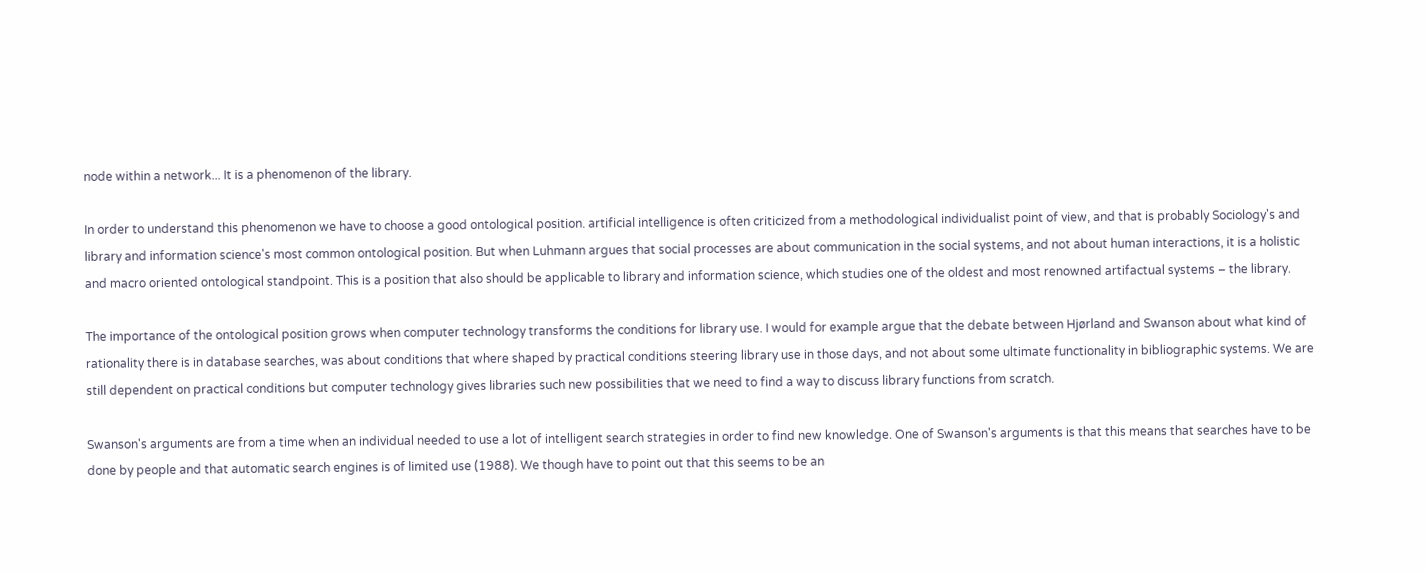node within a network... It is a phenomenon of the library.

In order to understand this phenomenon we have to choose a good ontological position. artificial intelligence is often criticized from a methodological individualist point of view, and that is probably Sociology's and library and information science's most common ontological position. But when Luhmann argues that social processes are about communication in the social systems, and not about human interactions, it is a holistic and macro oriented ontological standpoint. This is a position that also should be applicable to library and information science, which studies one of the oldest and most renowned artifactual systems – the library.

The importance of the ontological position grows when computer technology transforms the conditions for library use. I would for example argue that the debate between Hjørland and Swanson about what kind of rationality there is in database searches, was about conditions that where shaped by practical conditions steering library use in those days, and not about some ultimate functionality in bibliographic systems. We are still dependent on practical conditions but computer technology gives libraries such new possibilities that we need to find a way to discuss library functions from scratch.

Swanson's arguments are from a time when an individual needed to use a lot of intelligent search strategies in order to find new knowledge. One of Swanson's arguments is that this means that searches have to be done by people and that automatic search engines is of limited use (1988). We though have to point out that this seems to be an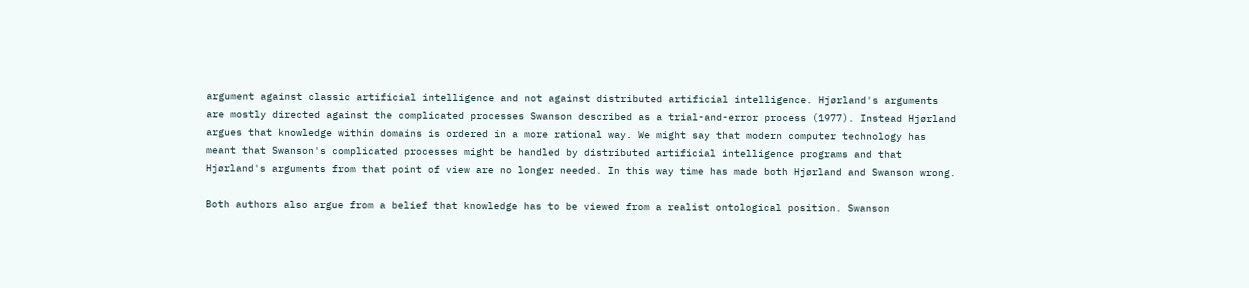argument against classic artificial intelligence and not against distributed artificial intelligence. Hjørland's arguments are mostly directed against the complicated processes Swanson described as a trial-and-error process (1977). Instead Hjørland argues that knowledge within domains is ordered in a more rational way. We might say that modern computer technology has meant that Swanson's complicated processes might be handled by distributed artificial intelligence programs and that Hjørland's arguments from that point of view are no longer needed. In this way time has made both Hjørland and Swanson wrong.

Both authors also argue from a belief that knowledge has to be viewed from a realist ontological position. Swanson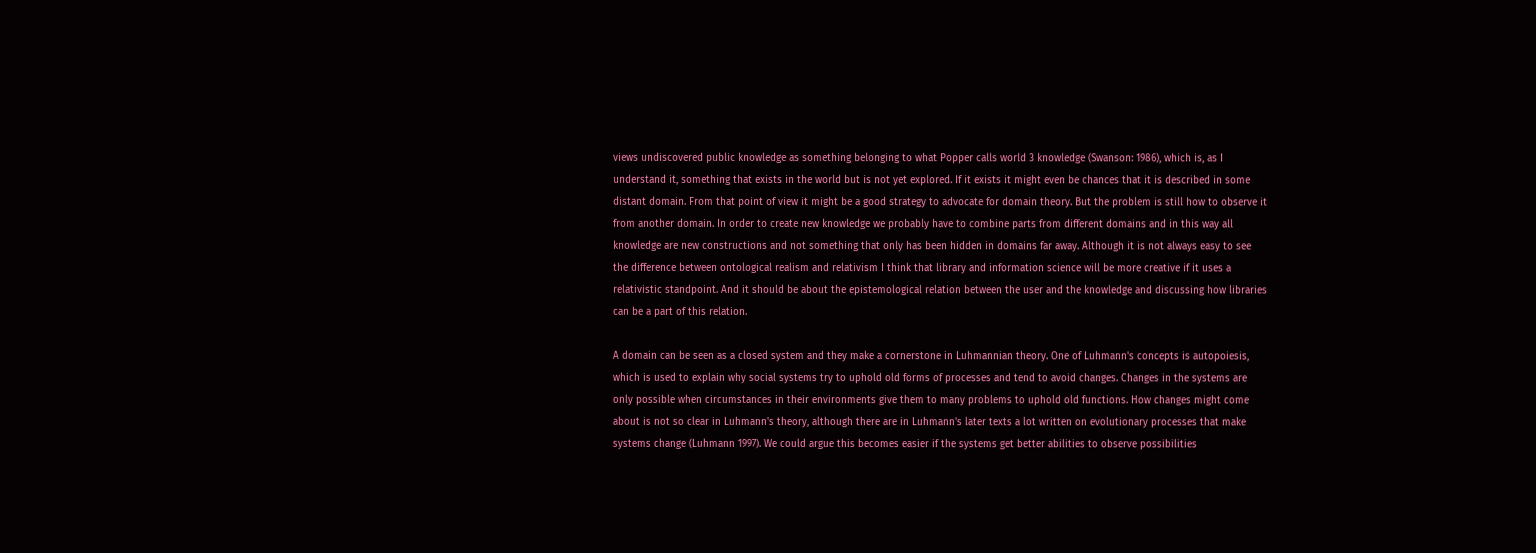views undiscovered public knowledge as something belonging to what Popper calls world 3 knowledge (Swanson: 1986), which is, as I understand it, something that exists in the world but is not yet explored. If it exists it might even be chances that it is described in some distant domain. From that point of view it might be a good strategy to advocate for domain theory. But the problem is still how to observe it from another domain. In order to create new knowledge we probably have to combine parts from different domains and in this way all knowledge are new constructions and not something that only has been hidden in domains far away. Although it is not always easy to see the difference between ontological realism and relativism I think that library and information science will be more creative if it uses a relativistic standpoint. And it should be about the epistemological relation between the user and the knowledge and discussing how libraries can be a part of this relation.

A domain can be seen as a closed system and they make a cornerstone in Luhmannian theory. One of Luhmann's concepts is autopoiesis, which is used to explain why social systems try to uphold old forms of processes and tend to avoid changes. Changes in the systems are only possible when circumstances in their environments give them to many problems to uphold old functions. How changes might come about is not so clear in Luhmann's theory, although there are in Luhmann's later texts a lot written on evolutionary processes that make systems change (Luhmann 1997). We could argue this becomes easier if the systems get better abilities to observe possibilities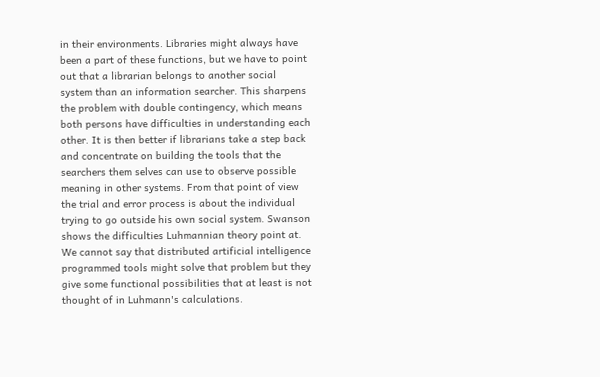in their environments. Libraries might always have been a part of these functions, but we have to point out that a librarian belongs to another social system than an information searcher. This sharpens the problem with double contingency, which means both persons have difficulties in understanding each other. It is then better if librarians take a step back and concentrate on building the tools that the searchers them selves can use to observe possible meaning in other systems. From that point of view the trial and error process is about the individual trying to go outside his own social system. Swanson shows the difficulties Luhmannian theory point at. We cannot say that distributed artificial intelligence programmed tools might solve that problem but they give some functional possibilities that at least is not thought of in Luhmann's calculations.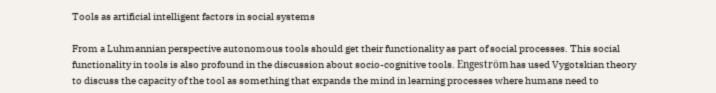Tools as artificial intelligent factors in social systems

From a Luhmannian perspective autonomous tools should get their functionality as part of social processes. This social functionality in tools is also profound in the discussion about socio-cognitive tools. Engeström has used Vygotskian theory to discuss the capacity of the tool as something that expands the mind in learning processes where humans need to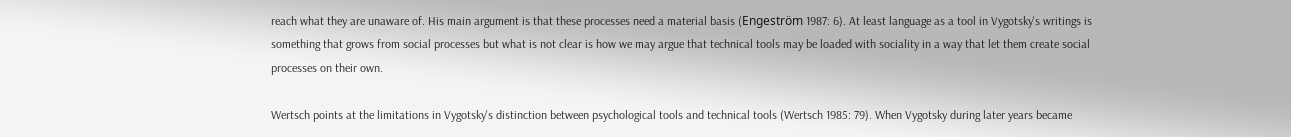reach what they are unaware of. His main argument is that these processes need a material basis (Engeström 1987: 6). At least language as a tool in Vygotsky's writings is something that grows from social processes but what is not clear is how we may argue that technical tools may be loaded with sociality in a way that let them create social processes on their own.

Wertsch points at the limitations in Vygotsky's distinction between psychological tools and technical tools (Wertsch 1985: 79). When Vygotsky during later years became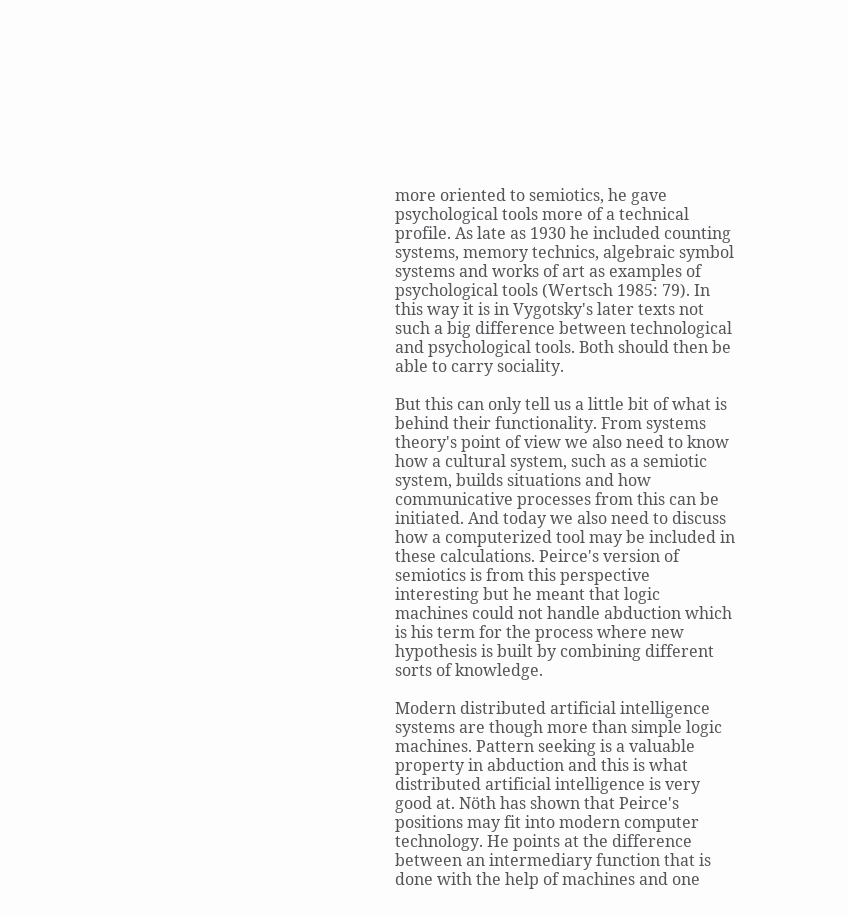more oriented to semiotics, he gave psychological tools more of a technical profile. As late as 1930 he included counting systems, memory technics, algebraic symbol systems and works of art as examples of psychological tools (Wertsch 1985: 79). In this way it is in Vygotsky's later texts not such a big difference between technological and psychological tools. Both should then be able to carry sociality.

But this can only tell us a little bit of what is behind their functionality. From systems theory's point of view we also need to know how a cultural system, such as a semiotic system, builds situations and how communicative processes from this can be initiated. And today we also need to discuss how a computerized tool may be included in these calculations. Peirce's version of semiotics is from this perspective interesting but he meant that logic machines could not handle abduction which is his term for the process where new hypothesis is built by combining different sorts of knowledge.

Modern distributed artificial intelligence systems are though more than simple logic machines. Pattern seeking is a valuable property in abduction and this is what distributed artificial intelligence is very good at. Nöth has shown that Peirce's positions may fit into modern computer technology. He points at the difference between an intermediary function that is done with the help of machines and one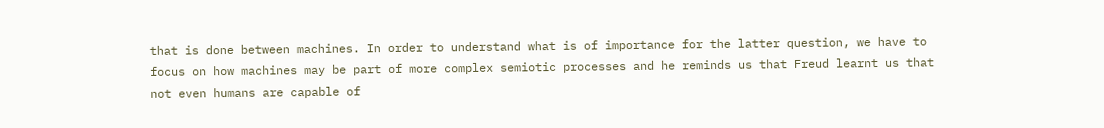that is done between machines. In order to understand what is of importance for the latter question, we have to focus on how machines may be part of more complex semiotic processes and he reminds us that Freud learnt us that not even humans are capable of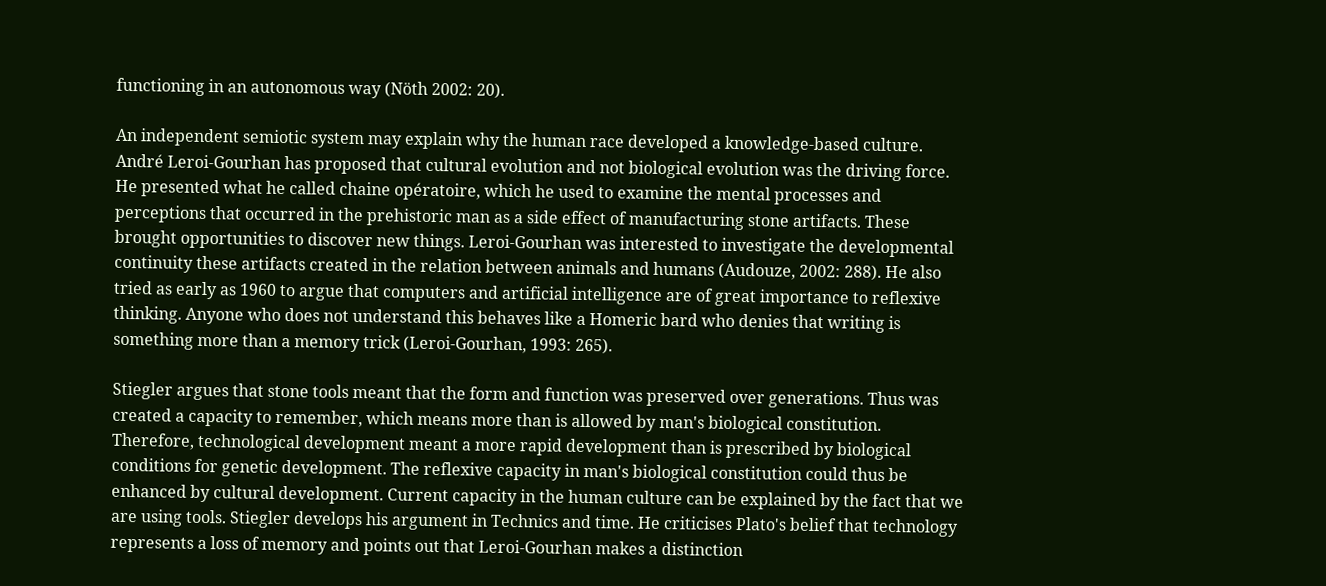functioning in an autonomous way (Nöth 2002: 20).

An independent semiotic system may explain why the human race developed a knowledge-based culture. André Leroi-Gourhan has proposed that cultural evolution and not biological evolution was the driving force. He presented what he called chaine opératoire, which he used to examine the mental processes and perceptions that occurred in the prehistoric man as a side effect of manufacturing stone artifacts. These brought opportunities to discover new things. Leroi-Gourhan was interested to investigate the developmental continuity these artifacts created in the relation between animals and humans (Audouze, 2002: 288). He also tried as early as 1960 to argue that computers and artificial intelligence are of great importance to reflexive thinking. Anyone who does not understand this behaves like a Homeric bard who denies that writing is something more than a memory trick (Leroi-Gourhan, 1993: 265).

Stiegler argues that stone tools meant that the form and function was preserved over generations. Thus was created a capacity to remember, which means more than is allowed by man's biological constitution. Therefore, technological development meant a more rapid development than is prescribed by biological conditions for genetic development. The reflexive capacity in man's biological constitution could thus be enhanced by cultural development. Current capacity in the human culture can be explained by the fact that we are using tools. Stiegler develops his argument in Technics and time. He criticises Plato's belief that technology represents a loss of memory and points out that Leroi-Gourhan makes a distinction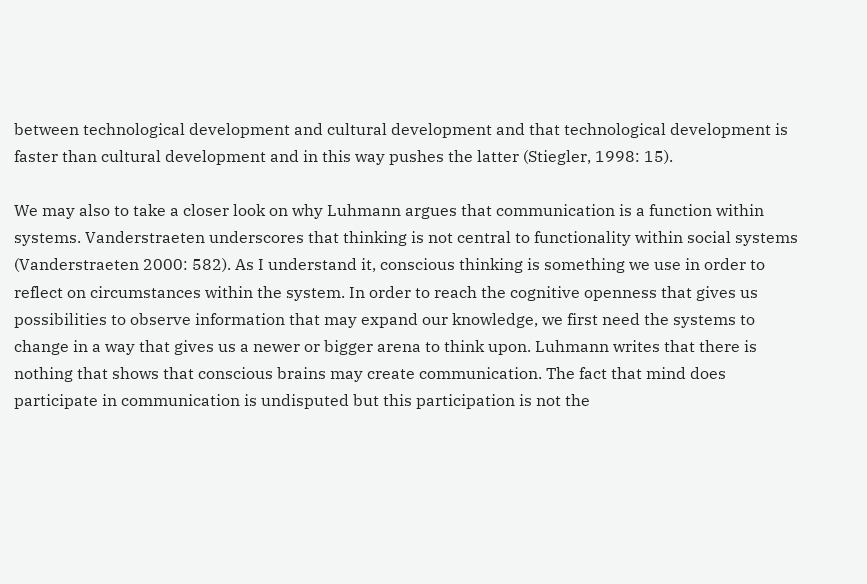between technological development and cultural development and that technological development is faster than cultural development and in this way pushes the latter (Stiegler, 1998: 15).

We may also to take a closer look on why Luhmann argues that communication is a function within systems. Vanderstraeten underscores that thinking is not central to functionality within social systems (Vanderstraeten 2000: 582). As I understand it, conscious thinking is something we use in order to reflect on circumstances within the system. In order to reach the cognitive openness that gives us possibilities to observe information that may expand our knowledge, we first need the systems to change in a way that gives us a newer or bigger arena to think upon. Luhmann writes that there is nothing that shows that conscious brains may create communication. The fact that mind does participate in communication is undisputed but this participation is not the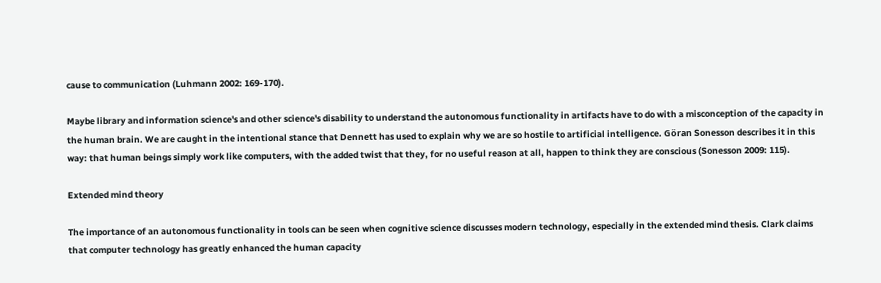cause to communication (Luhmann 2002: 169-170).

Maybe library and information science's and other science's disability to understand the autonomous functionality in artifacts have to do with a misconception of the capacity in the human brain. We are caught in the intentional stance that Dennett has used to explain why we are so hostile to artificial intelligence. Göran Sonesson describes it in this way: that human beings simply work like computers, with the added twist that they, for no useful reason at all, happen to think they are conscious (Sonesson 2009: 115).

Extended mind theory

The importance of an autonomous functionality in tools can be seen when cognitive science discusses modern technology, especially in the extended mind thesis. Clark claims that computer technology has greatly enhanced the human capacity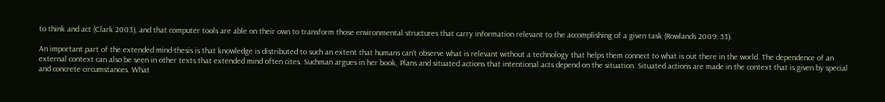to think and act (Clark 2003), and that computer tools are able on their own to transform those environmental structures that carry information relevant to the accomplishing of a given task (Rowlands 2009: 53).

An important part of the extended mind-thesis is that knowledge is distributed to such an extent that humans can't observe what is relevant without a technology that helps them connect to what is out there in the world. The dependence of an external context can also be seen in other texts that extended mind often cites. Suchman argues in her book, Plans and situated actions that intentional acts depend on the situation. Situated actions are made in the context that is given by special and concrete circumstances. What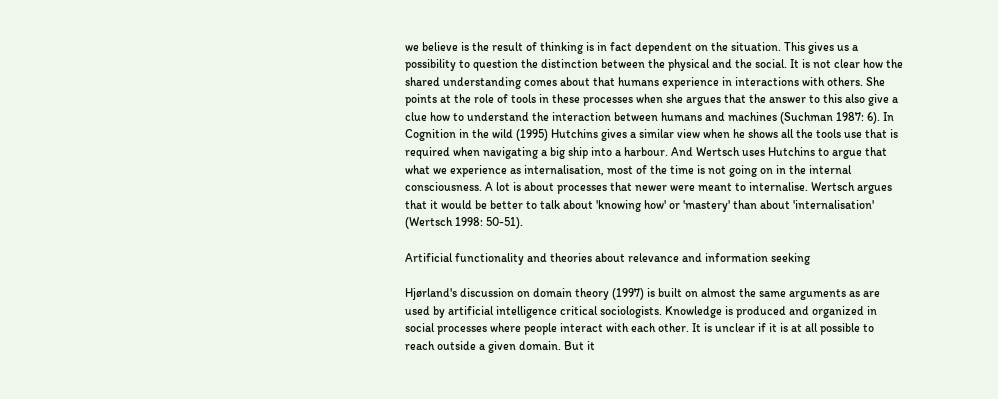we believe is the result of thinking is in fact dependent on the situation. This gives us a possibility to question the distinction between the physical and the social. It is not clear how the shared understanding comes about that humans experience in interactions with others. She points at the role of tools in these processes when she argues that the answer to this also give a clue how to understand the interaction between humans and machines (Suchman 1987: 6). In Cognition in the wild (1995) Hutchins gives a similar view when he shows all the tools use that is required when navigating a big ship into a harbour. And Wertsch uses Hutchins to argue that what we experience as internalisation, most of the time is not going on in the internal consciousness. A lot is about processes that newer were meant to internalise. Wertsch argues that it would be better to talk about 'knowing how' or 'mastery' than about 'internalisation' (Wertsch 1998: 50-51).

Artificial functionality and theories about relevance and information seeking

Hjørland's discussion on domain theory (1997) is built on almost the same arguments as are used by artificial intelligence critical sociologists. Knowledge is produced and organized in social processes where people interact with each other. It is unclear if it is at all possible to reach outside a given domain. But it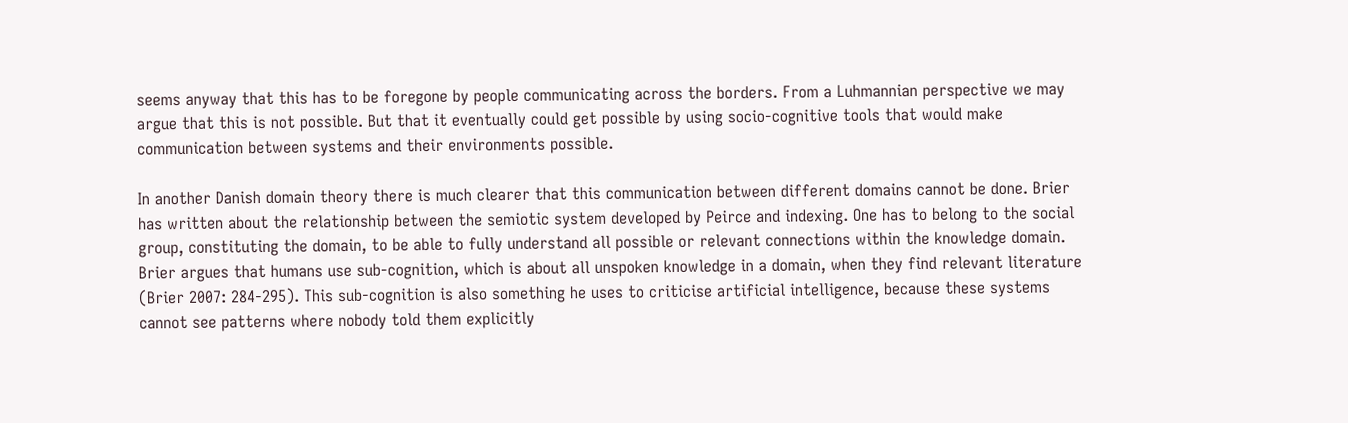seems anyway that this has to be foregone by people communicating across the borders. From a Luhmannian perspective we may argue that this is not possible. But that it eventually could get possible by using socio-cognitive tools that would make communication between systems and their environments possible.

In another Danish domain theory there is much clearer that this communication between different domains cannot be done. Brier has written about the relationship between the semiotic system developed by Peirce and indexing. One has to belong to the social group, constituting the domain, to be able to fully understand all possible or relevant connections within the knowledge domain. Brier argues that humans use sub-cognition, which is about all unspoken knowledge in a domain, when they find relevant literature (Brier 2007: 284-295). This sub-cognition is also something he uses to criticise artificial intelligence, because these systems cannot see patterns where nobody told them explicitly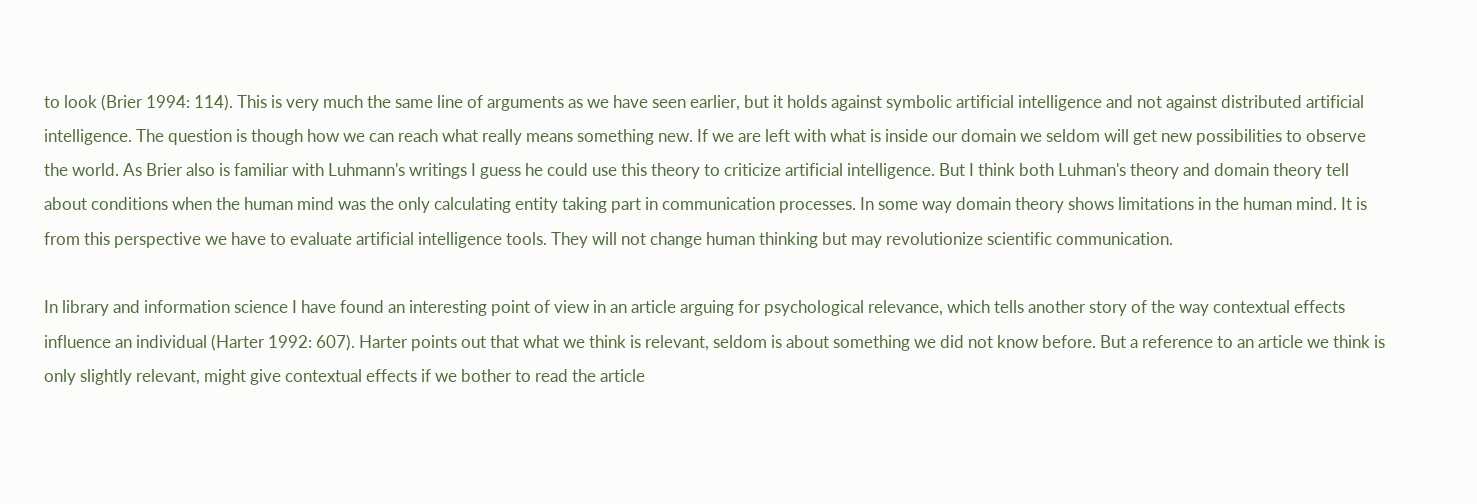to look (Brier 1994: 114). This is very much the same line of arguments as we have seen earlier, but it holds against symbolic artificial intelligence and not against distributed artificial intelligence. The question is though how we can reach what really means something new. If we are left with what is inside our domain we seldom will get new possibilities to observe the world. As Brier also is familiar with Luhmann's writings I guess he could use this theory to criticize artificial intelligence. But I think both Luhman's theory and domain theory tell about conditions when the human mind was the only calculating entity taking part in communication processes. In some way domain theory shows limitations in the human mind. It is from this perspective we have to evaluate artificial intelligence tools. They will not change human thinking but may revolutionize scientific communication.

In library and information science I have found an interesting point of view in an article arguing for psychological relevance, which tells another story of the way contextual effects influence an individual (Harter 1992: 607). Harter points out that what we think is relevant, seldom is about something we did not know before. But a reference to an article we think is only slightly relevant, might give contextual effects if we bother to read the article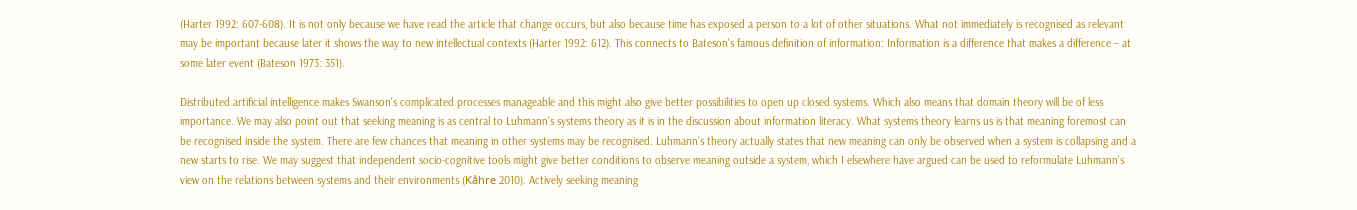(Harter 1992: 607-608). It is not only because we have read the article that change occurs, but also because time has exposed a person to a lot of other situations. What not immediately is recognised as relevant may be important because later it shows the way to new intellectual contexts (Harter 1992: 612). This connects to Bateson's famous definition of information: Information is a difference that makes a difference – at some later event (Bateson 1973: 351).

Distributed artificial intelligence makes Swanson's complicated processes manageable and this might also give better possibilities to open up closed systems. Which also means that domain theory will be of less importance. We may also point out that seeking meaning is as central to Luhmann's systems theory as it is in the discussion about information literacy. What systems theory learns us is that meaning foremost can be recognised inside the system. There are few chances that meaning in other systems may be recognised. Luhmann's theory actually states that new meaning can only be observed when a system is collapsing and a new starts to rise. We may suggest that independent socio-cognitive tools might give better conditions to observe meaning outside a system, which I elsewhere have argued can be used to reformulate Luhmann's view on the relations between systems and their environments (Kåhre 2010). Actively seeking meaning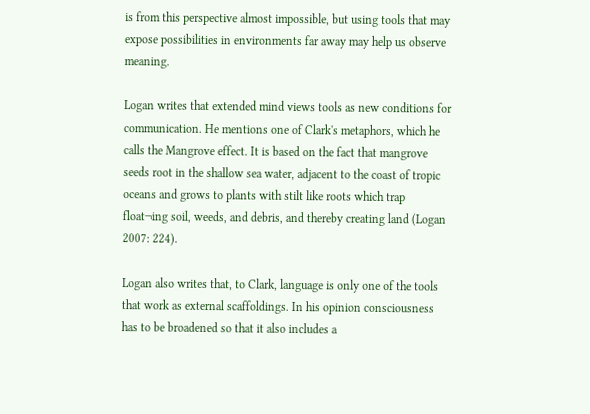is from this perspective almost impossible, but using tools that may expose possibilities in environments far away may help us observe meaning.

Logan writes that extended mind views tools as new conditions for communication. He mentions one of Clark's metaphors, which he calls the Mangrove effect. It is based on the fact that mangrove seeds root in the shallow sea water, adjacent to the coast of tropic oceans and grows to plants with stilt like roots which trap float¬ing soil, weeds, and debris, and thereby creating land (Logan 2007: 224).

Logan also writes that, to Clark, language is only one of the tools that work as external scaffoldings. In his opinion consciousness has to be broadened so that it also includes a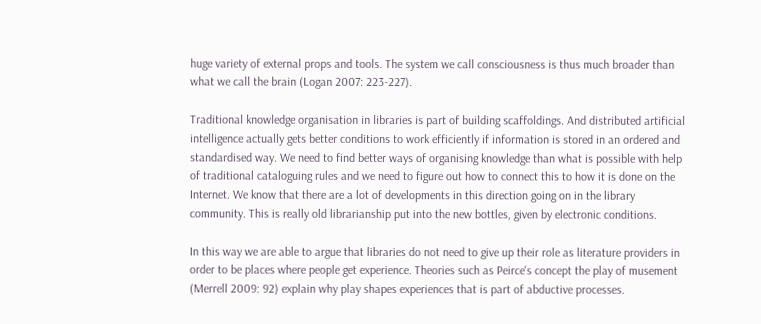huge variety of external props and tools. The system we call consciousness is thus much broader than what we call the brain (Logan 2007: 223-227).

Traditional knowledge organisation in libraries is part of building scaffoldings. And distributed artificial intelligence actually gets better conditions to work efficiently if information is stored in an ordered and standardised way. We need to find better ways of organising knowledge than what is possible with help of traditional cataloguing rules and we need to figure out how to connect this to how it is done on the Internet. We know that there are a lot of developments in this direction going on in the library community. This is really old librarianship put into the new bottles, given by electronic conditions.

In this way we are able to argue that libraries do not need to give up their role as literature providers in order to be places where people get experience. Theories such as Peirce's concept the play of musement (Merrell 2009: 92) explain why play shapes experiences that is part of abductive processes.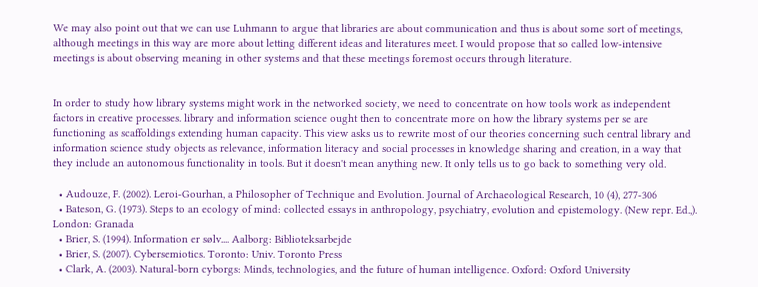We may also point out that we can use Luhmann to argue that libraries are about communication and thus is about some sort of meetings, although meetings in this way are more about letting different ideas and literatures meet. I would propose that so called low-intensive meetings is about observing meaning in other systems and that these meetings foremost occurs through literature.


In order to study how library systems might work in the networked society, we need to concentrate on how tools work as independent factors in creative processes. library and information science ought then to concentrate more on how the library systems per se are functioning as scaffoldings extending human capacity. This view asks us to rewrite most of our theories concerning such central library and information science study objects as relevance, information literacy and social processes in knowledge sharing and creation, in a way that they include an autonomous functionality in tools. But it doesn't mean anything new. It only tells us to go back to something very old.

  • Audouze, F. (2002). Leroi-Gourhan, a Philosopher of Technique and Evolution. Journal of Archaeological Research, 10 (4), 277-306
  • Bateson, G. (1973). Steps to an ecology of mind: collected essays in anthropology, psychiatry, evolution and epistemology. (New repr. Ed.,). London: Granada
  • Brier, S. (1994). Information er sølv.... Aalborg: Biblioteksarbejde
  • Brier, S. (2007). Cybersemiotics. Toronto: Univ. Toronto Press
  • Clark, A. (2003). Natural-born cyborgs: Minds, technologies, and the future of human intelligence. Oxford: Oxford University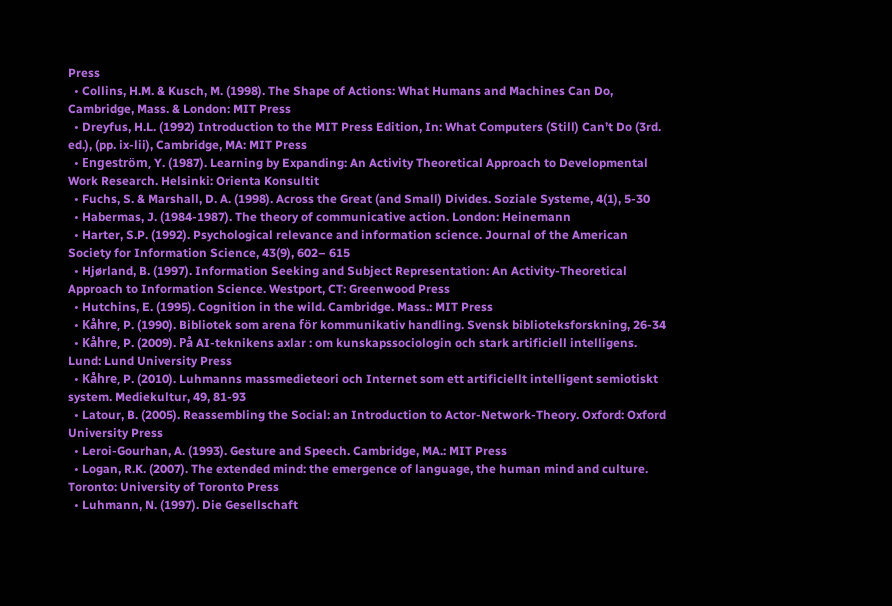Press
  • Collins, H.M. & Kusch, M. (1998). The Shape of Actions: What Humans and Machines Can Do, Cambridge, Mass. & London: MIT Press
  • Dreyfus, H.L. (1992) Introduction to the MIT Press Edition, In: What Computers (Still) Can’t Do (3rd. ed.), (pp. ix-lii), Cambridge, MA: MIT Press
  • Engeström, Y. (1987). Learning by Expanding: An Activity Theoretical Approach to Developmental Work Research. Helsinki: Orienta Konsultit
  • Fuchs, S. & Marshall, D. A. (1998). Across the Great (and Small) Divides. Soziale Systeme, 4(1), 5-30
  • Habermas, J. (1984-1987). The theory of communicative action. London: Heinemann
  • Harter, S.P. (1992). Psychological relevance and information science. Journal of the American Society for Information Science, 43(9), 602– 615
  • Hjørland, B. (1997). Information Seeking and Subject Representation: An Activity-Theoretical Approach to Information Science. Westport, CT: Greenwood Press
  • Hutchins, E. (1995). Cognition in the wild. Cambridge. Mass.: MIT Press
  • Kåhre, P. (1990). Bibliotek som arena för kommunikativ handling. Svensk biblioteksforskning, 26-34
  • Kåhre, P. (2009). På AI-teknikens axlar : om kunskapssociologin och stark artificiell intelligens. Lund: Lund University Press
  • Kåhre, P. (2010). Luhmanns massmedieteori och Internet som ett artificiellt intelligent semiotiskt system. Mediekultur, 49, 81-93
  • Latour, B. (2005). Reassembling the Social: an Introduction to Actor-Network-Theory. Oxford: Oxford University Press
  • Leroi-Gourhan, A. (1993). Gesture and Speech. Cambridge, MA.: MIT Press
  • Logan, R.K. (2007). The extended mind: the emergence of language, the human mind and culture. Toronto: University of Toronto Press
  • Luhmann, N. (1997). Die Gesellschaft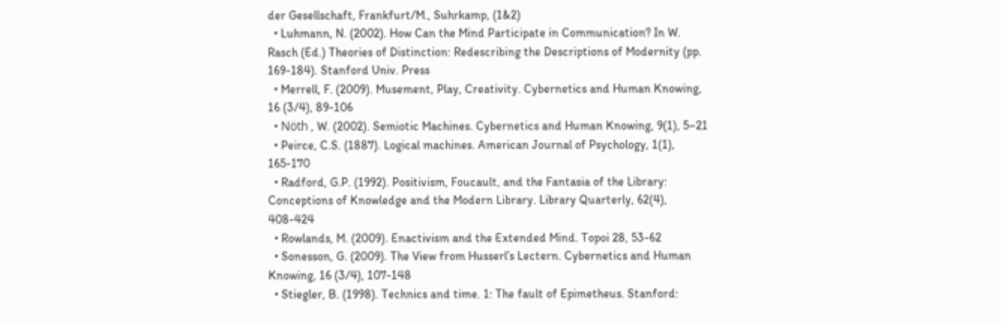der Gesellschaft, Frankfurt/M., Suhrkamp, (1&2)
  • Luhmann, N. (2002). How Can the Mind Participate in Communication? In W. Rasch (Ed.) Theories of Distinction: Redescribing the Descriptions of Modernity (pp. 169-184). Stanford Univ. Press
  • Merrell, F. (2009). Musement, Play, Creativity. Cybernetics and Human Knowing, 16 (3/4), 89-106
  • Nöth , W. (2002). Semiotic Machines. Cybernetics and Human Knowing, 9(1), 5–21
  • Peirce, C.S. (1887). Logical machines. American Journal of Psychology, 1(1), 165-170
  • Radford, G.P. (1992). Positivism, Foucault, and the Fantasia of the Library: Conceptions of Knowledge and the Modern Library. Library Quarterly, 62(4), 408-424
  • Rowlands, M. (2009). Enactivism and the Extended Mind. Topoi 28, 53-62
  • Sonesson, G. (2009). The View from Husserl’s Lectern. Cybernetics and Human Knowing, 16 (3/4), 107-148
  • Stiegler, B. (1998). Technics and time. 1: The fault of Epimetheus. Stanford: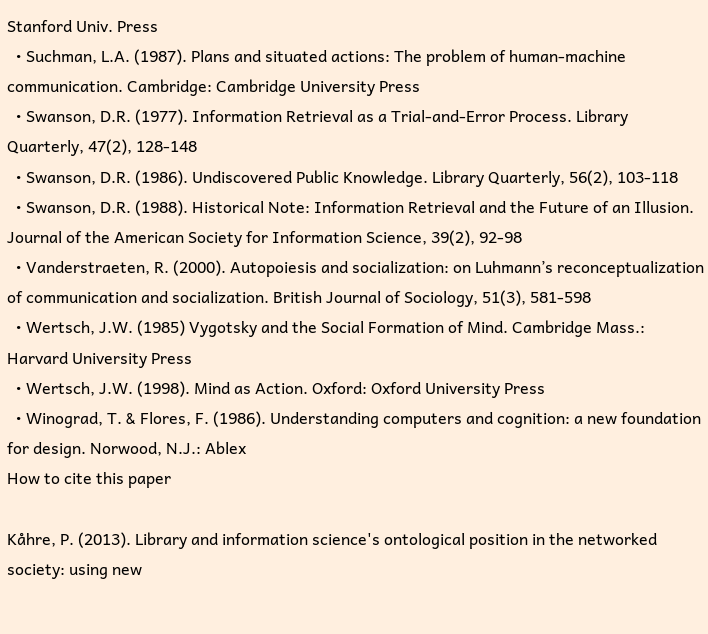Stanford Univ. Press
  • Suchman, L.A. (1987). Plans and situated actions: The problem of human-machine communication. Cambridge: Cambridge University Press
  • Swanson, D.R. (1977). Information Retrieval as a Trial-and-Error Process. Library Quarterly, 47(2), 128-148
  • Swanson, D.R. (1986). Undiscovered Public Knowledge. Library Quarterly, 56(2), 103-118
  • Swanson, D.R. (1988). Historical Note: Information Retrieval and the Future of an Illusion. Journal of the American Society for Information Science, 39(2), 92-98
  • Vanderstraeten, R. (2000). Autopoiesis and socialization: on Luhmann’s reconceptualization of communication and socialization. British Journal of Sociology, 51(3), 581-598
  • Wertsch, J.W. (1985) Vygotsky and the Social Formation of Mind. Cambridge Mass.: Harvard University Press
  • Wertsch, J.W. (1998). Mind as Action. Oxford: Oxford University Press
  • Winograd, T. & Flores, F. (1986). Understanding computers and cognition: a new foundation for design. Norwood, N.J.: Ablex
How to cite this paper

Kåhre, P. (2013). Library and information science's ontological position in the networked society: using new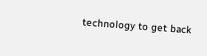technology to get back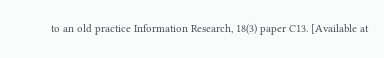to an old practice Information Research, 18(3) paper C13. [Available at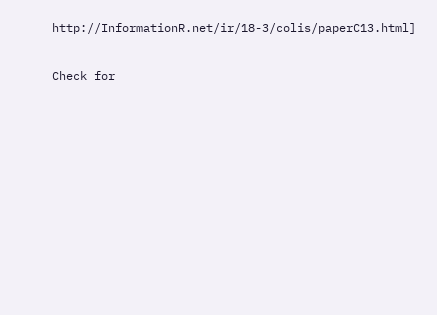http://InformationR.net/ir/18-3/colis/paperC13.html]

Check for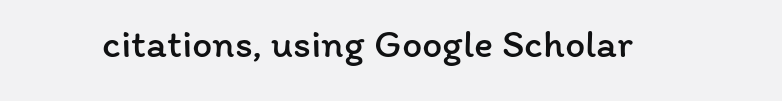citations, using Google Scholar